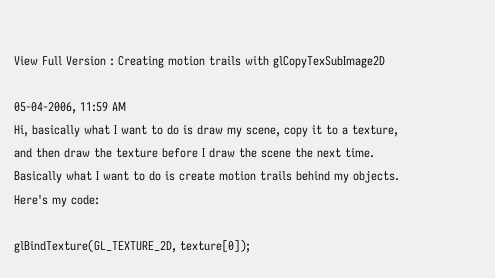View Full Version : Creating motion trails with glCopyTexSubImage2D

05-04-2006, 11:59 AM
Hi, basically what I want to do is draw my scene, copy it to a texture, and then draw the texture before I draw the scene the next time. Basically what I want to do is create motion trails behind my objects. Here's my code:

glBindTexture(GL_TEXTURE_2D, texture[0]);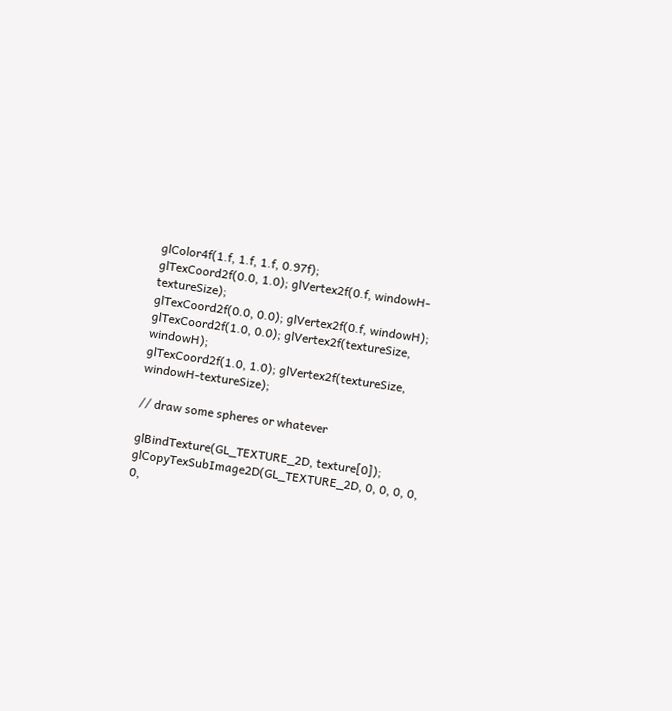glColor4f(1.f, 1.f, 1.f, 0.97f);
glTexCoord2f(0.0, 1.0); glVertex2f(0.f, windowH-textureSize);
glTexCoord2f(0.0, 0.0); glVertex2f(0.f, windowH);
glTexCoord2f(1.0, 0.0); glVertex2f(textureSize, windowH);
glTexCoord2f(1.0, 1.0); glVertex2f(textureSize, windowH-textureSize);

// draw some spheres or whatever

glBindTexture(GL_TEXTURE_2D, texture[0]);
glCopyTexSubImage2D(GL_TEXTURE_2D, 0, 0, 0, 0, 0,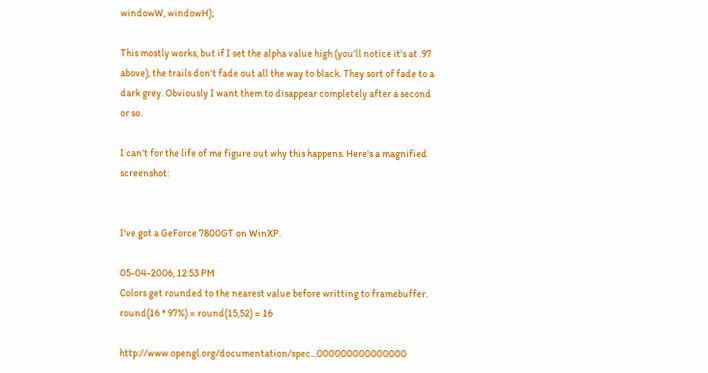windowW, windowH);

This mostly works, but if I set the alpha value high (you'll notice it's at .97 above), the trails don't fade out all the way to black. They sort of fade to a dark grey. Obviously I want them to disappear completely after a second or so.

I can't for the life of me figure out why this happens. Here's a magnified screenshot:


I've got a GeForce 7800GT on WinXP.

05-04-2006, 12:53 PM
Colors get rounded to the nearest value before writting to framebuffer.
round(16 * 97%) = round(15,52) = 16

http://www.opengl.org/documentation/spec...000000000000000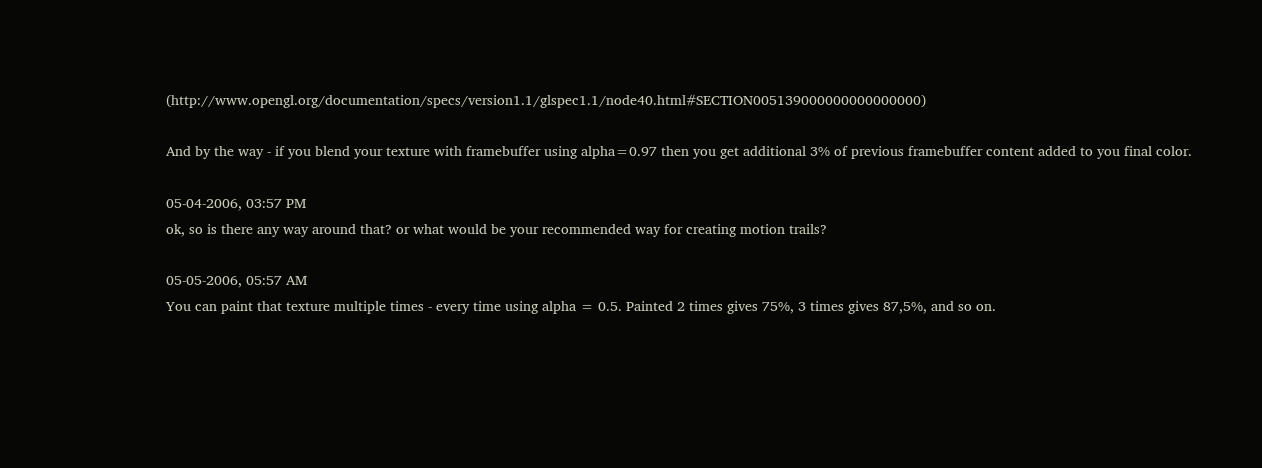(http://www.opengl.org/documentation/specs/version1.1/glspec1.1/node40.html#SECTION005139000000000000000)

And by the way - if you blend your texture with framebuffer using alpha=0.97 then you get additional 3% of previous framebuffer content added to you final color.

05-04-2006, 03:57 PM
ok, so is there any way around that? or what would be your recommended way for creating motion trails?

05-05-2006, 05:57 AM
You can paint that texture multiple times - every time using alpha = 0.5. Painted 2 times gives 75%, 3 times gives 87,5%, and so on.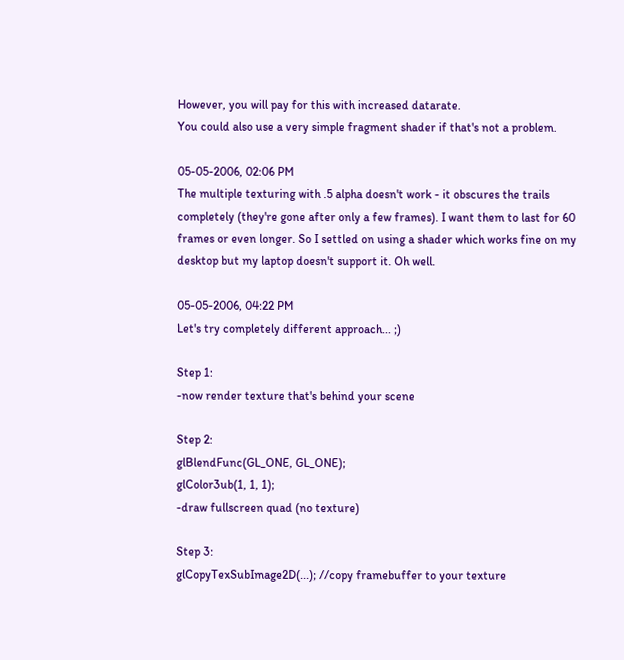However, you will pay for this with increased datarate.
You could also use a very simple fragment shader if that's not a problem.

05-05-2006, 02:06 PM
The multiple texturing with .5 alpha doesn't work - it obscures the trails completely (they're gone after only a few frames). I want them to last for 60 frames or even longer. So I settled on using a shader which works fine on my desktop but my laptop doesn't support it. Oh well.

05-05-2006, 04:22 PM
Let's try completely different approach... ;)

Step 1:
-now render texture that's behind your scene

Step 2:
glBlendFunc(GL_ONE, GL_ONE);
glColor3ub(1, 1, 1);
-draw fullscreen quad (no texture)

Step 3:
glCopyTexSubImage2D(...); //copy framebuffer to your texture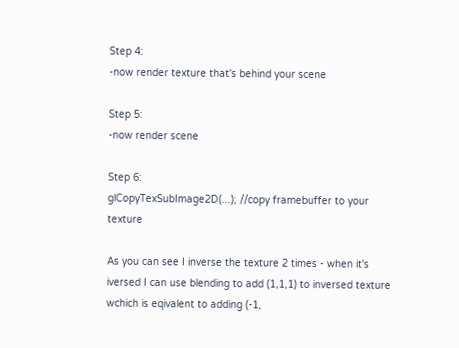Step 4:
-now render texture that's behind your scene

Step 5:
-now render scene

Step 6:
glCopyTexSubImage2D(...); //copy framebuffer to your texture

As you can see I inverse the texture 2 times - when it's iversed I can use blending to add (1,1,1) to inversed texture wchich is eqivalent to adding (-1,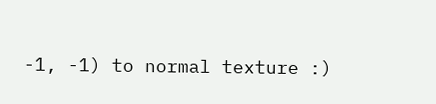-1, -1) to normal texture :)